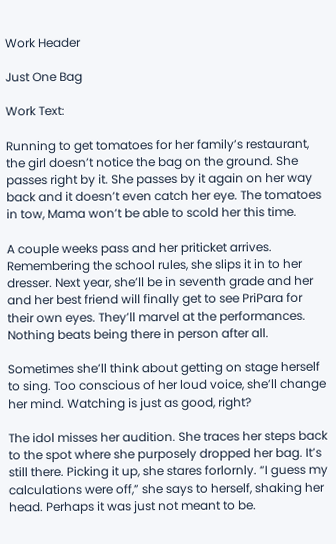Work Header

Just One Bag

Work Text:

Running to get tomatoes for her family’s restaurant, the girl doesn’t notice the bag on the ground. She passes right by it. She passes by it again on her way back and it doesn’t even catch her eye. The tomatoes in tow, Mama won’t be able to scold her this time.

A couple weeks pass and her priticket arrives. Remembering the school rules, she slips it in to her dresser. Next year, she’ll be in seventh grade and her and her best friend will finally get to see PriPara for their own eyes. They’ll marvel at the performances. Nothing beats being there in person after all.

Sometimes she’ll think about getting on stage herself to sing. Too conscious of her loud voice, she’ll change her mind. Watching is just as good, right?

The idol misses her audition. She traces her steps back to the spot where she purposely dropped her bag. It’s still there. Picking it up, she stares forlornly. “I guess my calculations were off,” she says to herself, shaking her head. Perhaps it was just not meant to be.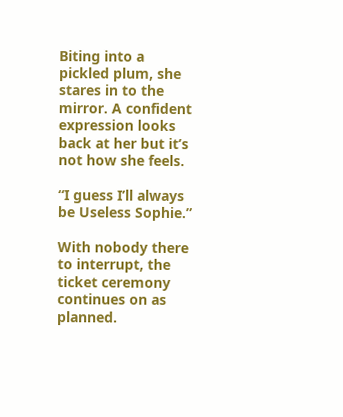Biting into a pickled plum, she stares in to the mirror. A confident expression looks back at her but it’s not how she feels.

“I guess I’ll always be Useless Sophie.”

With nobody there to interrupt, the ticket ceremony continues on as planned.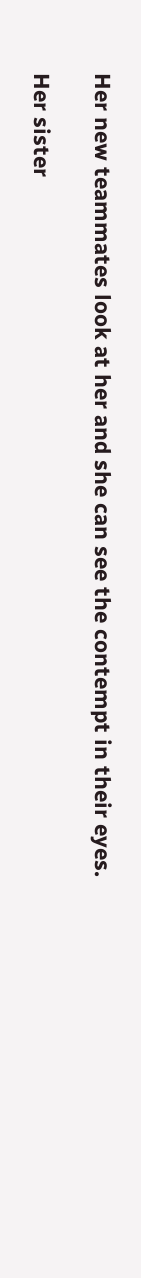Her new teammates look at her and she can see the contempt in their eyes.

Her sister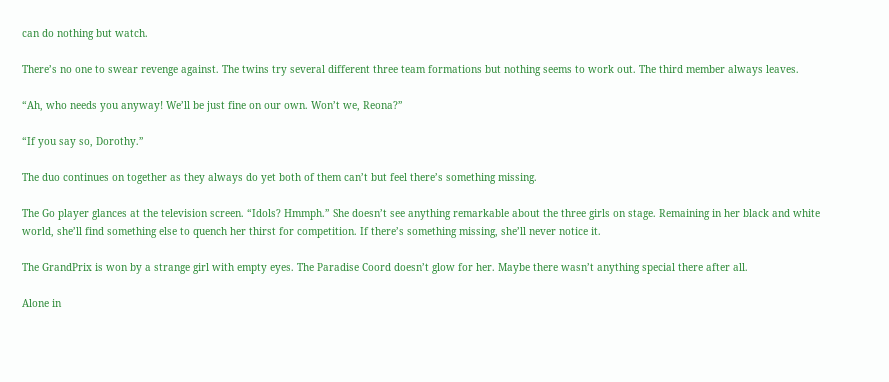can do nothing but watch.

There’s no one to swear revenge against. The twins try several different three team formations but nothing seems to work out. The third member always leaves.

“Ah, who needs you anyway! We’ll be just fine on our own. Won’t we, Reona?”

“If you say so, Dorothy.”

The duo continues on together as they always do yet both of them can’t but feel there’s something missing.

The Go player glances at the television screen. “Idols? Hmmph.” She doesn’t see anything remarkable about the three girls on stage. Remaining in her black and white world, she’ll find something else to quench her thirst for competition. If there’s something missing, she’ll never notice it.

The GrandPrix is won by a strange girl with empty eyes. The Paradise Coord doesn’t glow for her. Maybe there wasn’t anything special there after all.

Alone in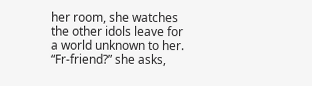her room, she watches the other idols leave for a world unknown to her. “Fr-friend?” she asks,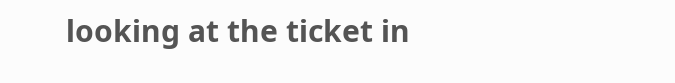looking at the ticket in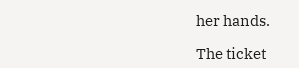her hands.

The ticket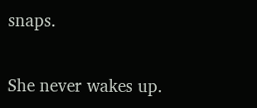snaps.

She never wakes up.